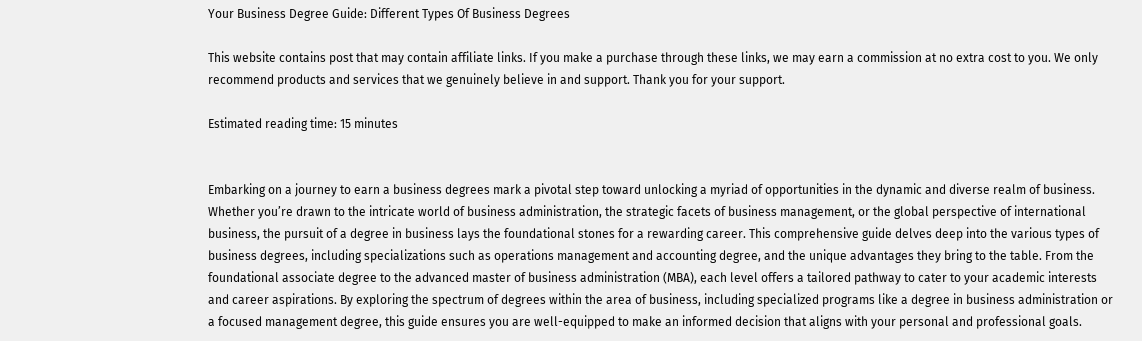Your Business Degree Guide: Different Types Of Business Degrees

This website contains post that may contain affiliate links. If you make a purchase through these links, we may earn a commission at no extra cost to you. We only recommend products and services that we genuinely believe in and support. Thank you for your support.

Estimated reading time: 15 minutes


Embarking on a journey to earn a business degrees mark a pivotal step toward unlocking a myriad of opportunities in the dynamic and diverse realm of business. Whether you’re drawn to the intricate world of business administration, the strategic facets of business management, or the global perspective of international business, the pursuit of a degree in business lays the foundational stones for a rewarding career. This comprehensive guide delves deep into the various types of business degrees, including specializations such as operations management and accounting degree, and the unique advantages they bring to the table. From the foundational associate degree to the advanced master of business administration (MBA), each level offers a tailored pathway to cater to your academic interests and career aspirations. By exploring the spectrum of degrees within the area of business, including specialized programs like a degree in business administration or a focused management degree, this guide ensures you are well-equipped to make an informed decision that aligns with your personal and professional goals.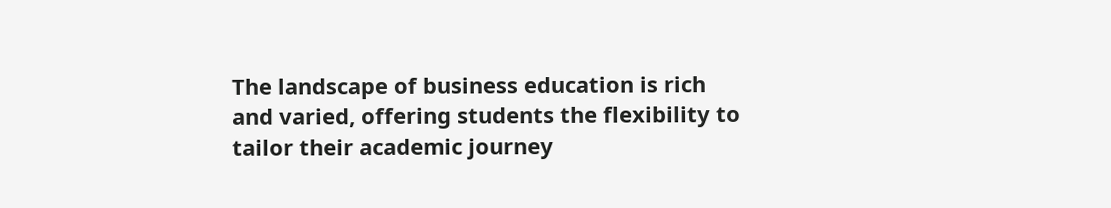The landscape of business education is rich and varied, offering students the flexibility to tailor their academic journey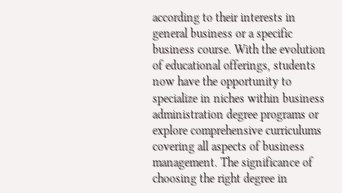according to their interests in general business or a specific business course. With the evolution of educational offerings, students now have the opportunity to specialize in niches within business administration degree programs or explore comprehensive curriculums covering all aspects of business management. The significance of choosing the right degree in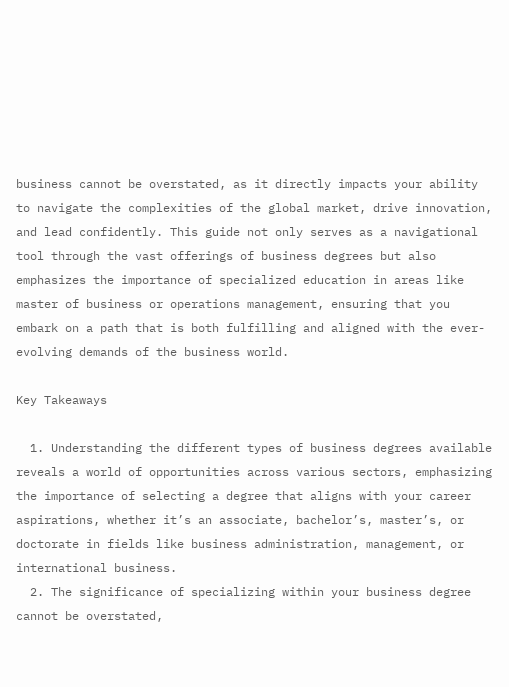business cannot be overstated, as it directly impacts your ability to navigate the complexities of the global market, drive innovation, and lead confidently. This guide not only serves as a navigational tool through the vast offerings of business degrees but also emphasizes the importance of specialized education in areas like master of business or operations management, ensuring that you embark on a path that is both fulfilling and aligned with the ever-evolving demands of the business world.

Key Takeaways

  1. Understanding the different types of business degrees available reveals a world of opportunities across various sectors, emphasizing the importance of selecting a degree that aligns with your career aspirations, whether it’s an associate, bachelor’s, master’s, or doctorate in fields like business administration, management, or international business.
  2. The significance of specializing within your business degree cannot be overstated,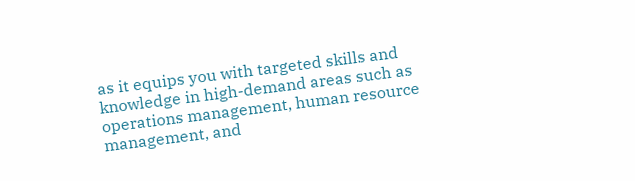as it equips you with targeted skills and knowledge in high-demand areas such as operations management, human resource management, and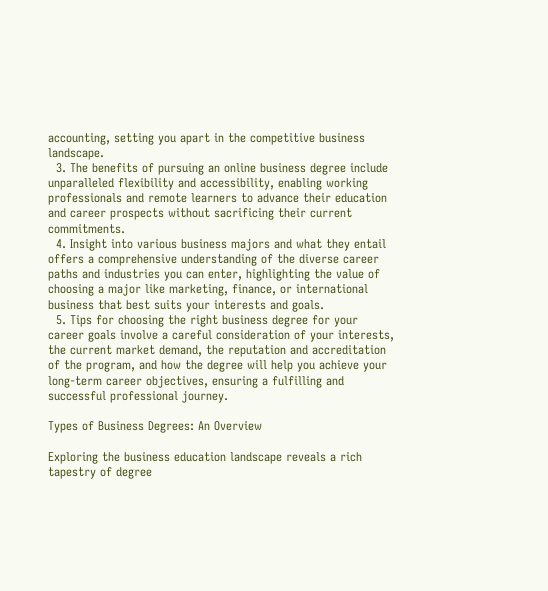accounting, setting you apart in the competitive business landscape.
  3. The benefits of pursuing an online business degree include unparalleled flexibility and accessibility, enabling working professionals and remote learners to advance their education and career prospects without sacrificing their current commitments.
  4. Insight into various business majors and what they entail offers a comprehensive understanding of the diverse career paths and industries you can enter, highlighting the value of choosing a major like marketing, finance, or international business that best suits your interests and goals.
  5. Tips for choosing the right business degree for your career goals involve a careful consideration of your interests, the current market demand, the reputation and accreditation of the program, and how the degree will help you achieve your long-term career objectives, ensuring a fulfilling and successful professional journey.

Types of Business Degrees: An Overview

Exploring the business education landscape reveals a rich tapestry of degree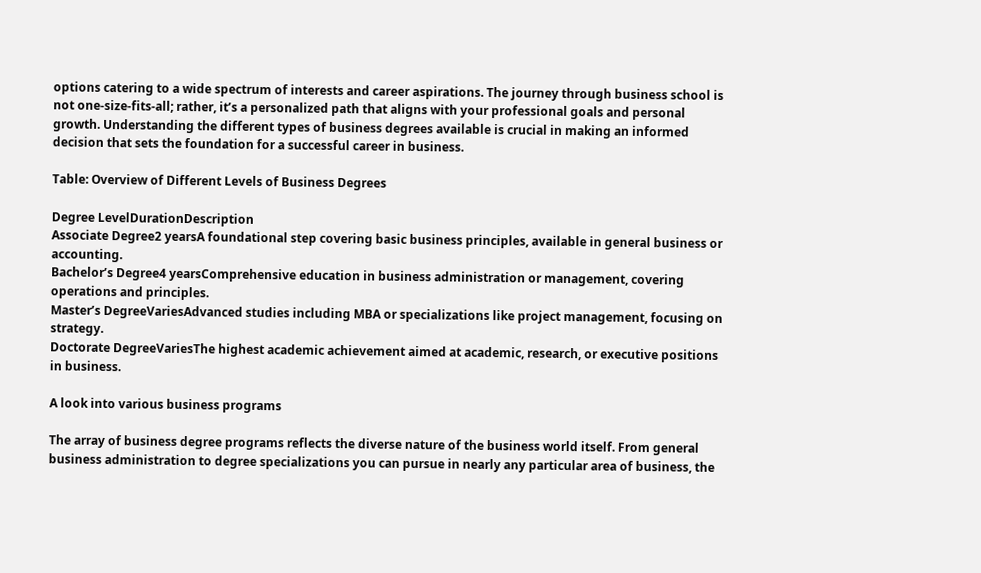options catering to a wide spectrum of interests and career aspirations. The journey through business school is not one-size-fits-all; rather, it’s a personalized path that aligns with your professional goals and personal growth. Understanding the different types of business degrees available is crucial in making an informed decision that sets the foundation for a successful career in business.

Table: Overview of Different Levels of Business Degrees

Degree LevelDurationDescription
Associate Degree2 yearsA foundational step covering basic business principles, available in general business or accounting.
Bachelor’s Degree4 yearsComprehensive education in business administration or management, covering operations and principles.
Master’s DegreeVariesAdvanced studies including MBA or specializations like project management, focusing on strategy.
Doctorate DegreeVariesThe highest academic achievement aimed at academic, research, or executive positions in business.

A look into various business programs

The array of business degree programs reflects the diverse nature of the business world itself. From general business administration to degree specializations you can pursue in nearly any particular area of business, the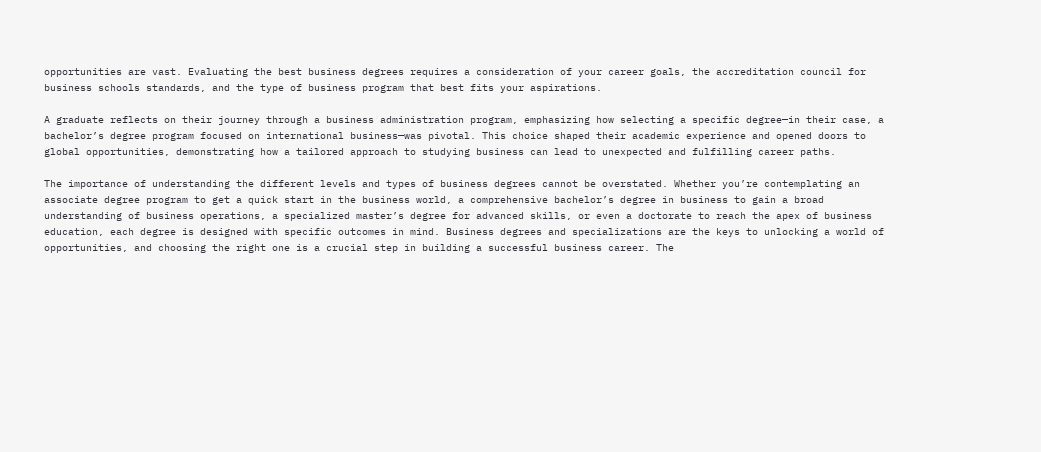opportunities are vast. Evaluating the best business degrees requires a consideration of your career goals, the accreditation council for business schools standards, and the type of business program that best fits your aspirations.

A graduate reflects on their journey through a business administration program, emphasizing how selecting a specific degree—in their case, a bachelor’s degree program focused on international business—was pivotal. This choice shaped their academic experience and opened doors to global opportunities, demonstrating how a tailored approach to studying business can lead to unexpected and fulfilling career paths.

The importance of understanding the different levels and types of business degrees cannot be overstated. Whether you’re contemplating an associate degree program to get a quick start in the business world, a comprehensive bachelor’s degree in business to gain a broad understanding of business operations, a specialized master’s degree for advanced skills, or even a doctorate to reach the apex of business education, each degree is designed with specific outcomes in mind. Business degrees and specializations are the keys to unlocking a world of opportunities, and choosing the right one is a crucial step in building a successful business career. The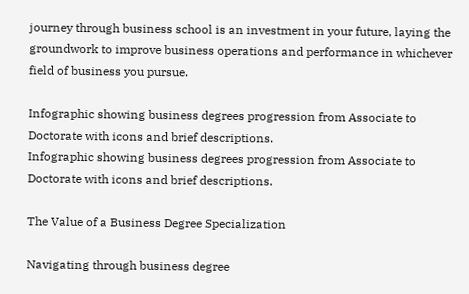journey through business school is an investment in your future, laying the groundwork to improve business operations and performance in whichever field of business you pursue.

Infographic showing business degrees progression from Associate to Doctorate with icons and brief descriptions.
Infographic showing business degrees progression from Associate to Doctorate with icons and brief descriptions.

The Value of a Business Degree Specialization

Navigating through business degree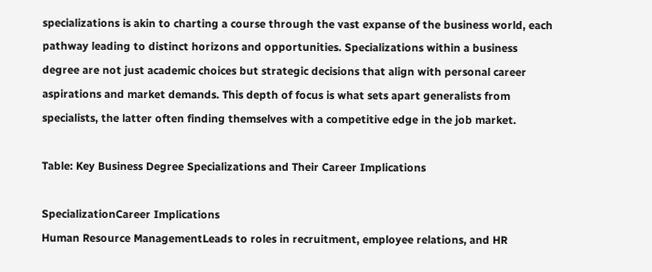specializations is akin to charting a course through the vast expanse of the business world, each pathway leading to distinct horizons and opportunities. Specializations within a business degree are not just academic choices but strategic decisions that align with personal career aspirations and market demands. This depth of focus is what sets apart generalists from specialists, the latter often finding themselves with a competitive edge in the job market.

Table: Key Business Degree Specializations and Their Career Implications

SpecializationCareer Implications
Human Resource ManagementLeads to roles in recruitment, employee relations, and HR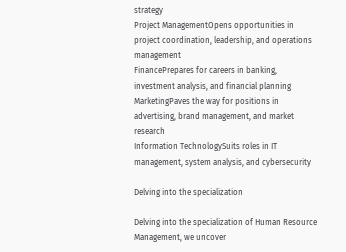strategy
Project ManagementOpens opportunities in project coordination, leadership, and operations management
FinancePrepares for careers in banking, investment analysis, and financial planning
MarketingPaves the way for positions in advertising, brand management, and market research
Information TechnologySuits roles in IT management, system analysis, and cybersecurity

Delving into the specialization

Delving into the specialization of Human Resource Management, we uncover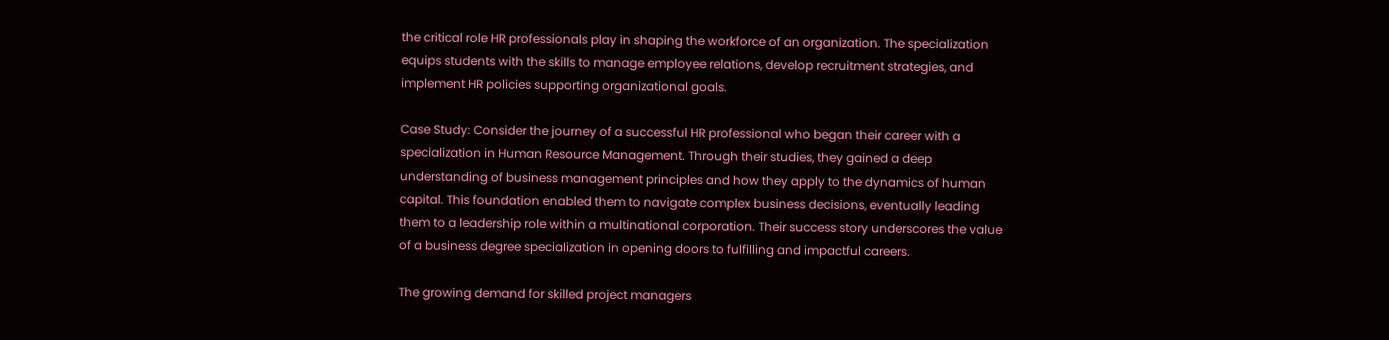the critical role HR professionals play in shaping the workforce of an organization. The specialization equips students with the skills to manage employee relations, develop recruitment strategies, and implement HR policies supporting organizational goals.

Case Study: Consider the journey of a successful HR professional who began their career with a specialization in Human Resource Management. Through their studies, they gained a deep understanding of business management principles and how they apply to the dynamics of human capital. This foundation enabled them to navigate complex business decisions, eventually leading them to a leadership role within a multinational corporation. Their success story underscores the value of a business degree specialization in opening doors to fulfilling and impactful careers.

The growing demand for skilled project managers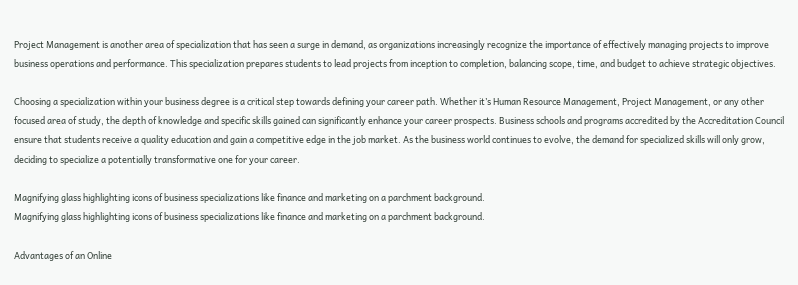Project Management is another area of specialization that has seen a surge in demand, as organizations increasingly recognize the importance of effectively managing projects to improve business operations and performance. This specialization prepares students to lead projects from inception to completion, balancing scope, time, and budget to achieve strategic objectives.

Choosing a specialization within your business degree is a critical step towards defining your career path. Whether it’s Human Resource Management, Project Management, or any other focused area of study, the depth of knowledge and specific skills gained can significantly enhance your career prospects. Business schools and programs accredited by the Accreditation Council ensure that students receive a quality education and gain a competitive edge in the job market. As the business world continues to evolve, the demand for specialized skills will only grow, deciding to specialize a potentially transformative one for your career.

Magnifying glass highlighting icons of business specializations like finance and marketing on a parchment background.
Magnifying glass highlighting icons of business specializations like finance and marketing on a parchment background.

Advantages of an Online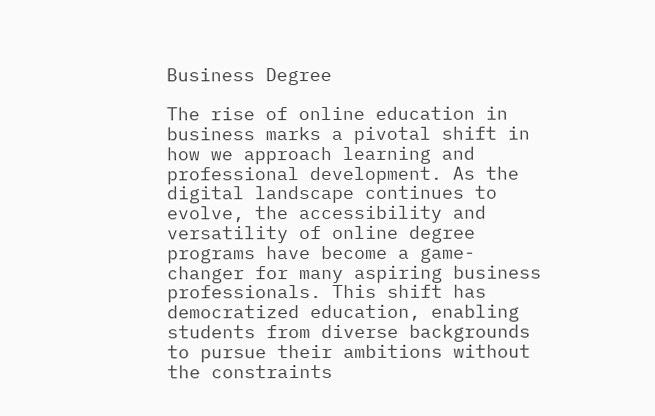Business Degree

The rise of online education in business marks a pivotal shift in how we approach learning and professional development. As the digital landscape continues to evolve, the accessibility and versatility of online degree programs have become a game-changer for many aspiring business professionals. This shift has democratized education, enabling students from diverse backgrounds to pursue their ambitions without the constraints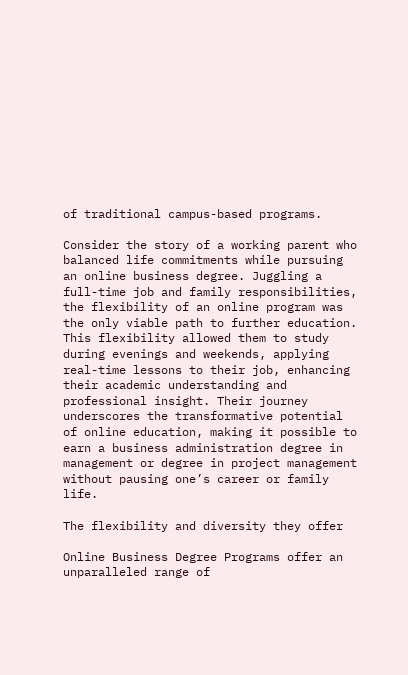of traditional campus-based programs.

Consider the story of a working parent who balanced life commitments while pursuing an online business degree. Juggling a full-time job and family responsibilities, the flexibility of an online program was the only viable path to further education. This flexibility allowed them to study during evenings and weekends, applying real-time lessons to their job, enhancing their academic understanding and professional insight. Their journey underscores the transformative potential of online education, making it possible to earn a business administration degree in management or degree in project management without pausing one’s career or family life.

The flexibility and diversity they offer

Online Business Degree Programs offer an unparalleled range of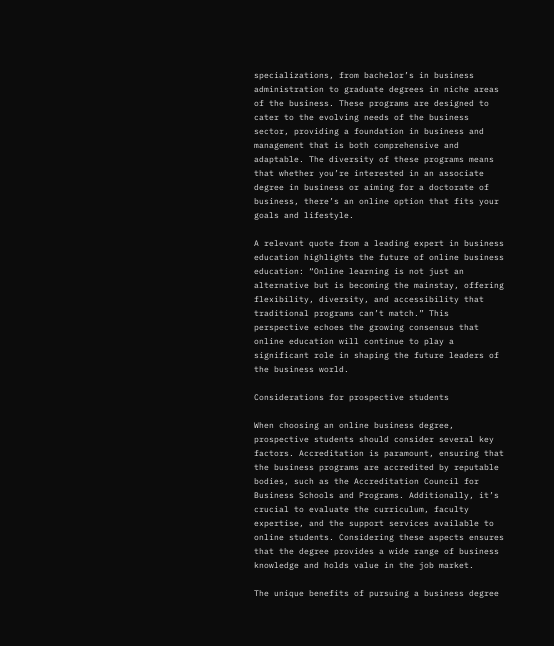specializations, from bachelor’s in business administration to graduate degrees in niche areas of the business. These programs are designed to cater to the evolving needs of the business sector, providing a foundation in business and management that is both comprehensive and adaptable. The diversity of these programs means that whether you’re interested in an associate degree in business or aiming for a doctorate of business, there’s an online option that fits your goals and lifestyle.

A relevant quote from a leading expert in business education highlights the future of online business education: “Online learning is not just an alternative but is becoming the mainstay, offering flexibility, diversity, and accessibility that traditional programs can’t match.” This perspective echoes the growing consensus that online education will continue to play a significant role in shaping the future leaders of the business world.

Considerations for prospective students

When choosing an online business degree, prospective students should consider several key factors. Accreditation is paramount, ensuring that the business programs are accredited by reputable bodies, such as the Accreditation Council for Business Schools and Programs. Additionally, it’s crucial to evaluate the curriculum, faculty expertise, and the support services available to online students. Considering these aspects ensures that the degree provides a wide range of business knowledge and holds value in the job market.

The unique benefits of pursuing a business degree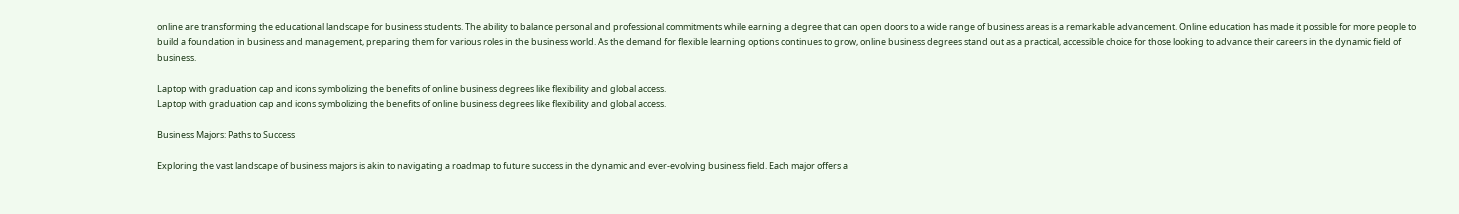online are transforming the educational landscape for business students. The ability to balance personal and professional commitments while earning a degree that can open doors to a wide range of business areas is a remarkable advancement. Online education has made it possible for more people to build a foundation in business and management, preparing them for various roles in the business world. As the demand for flexible learning options continues to grow, online business degrees stand out as a practical, accessible choice for those looking to advance their careers in the dynamic field of business.

Laptop with graduation cap and icons symbolizing the benefits of online business degrees like flexibility and global access.
Laptop with graduation cap and icons symbolizing the benefits of online business degrees like flexibility and global access.

Business Majors: Paths to Success

Exploring the vast landscape of business majors is akin to navigating a roadmap to future success in the dynamic and ever-evolving business field. Each major offers a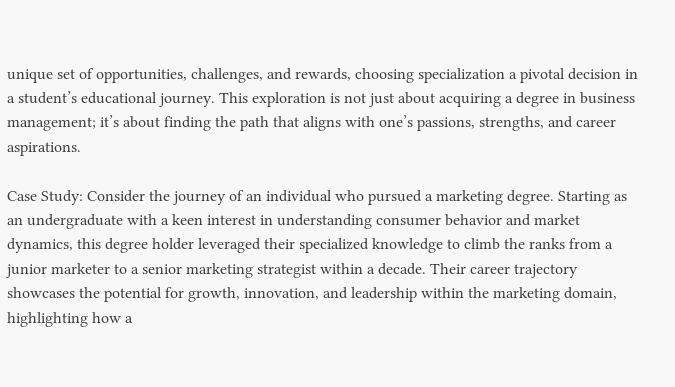unique set of opportunities, challenges, and rewards, choosing specialization a pivotal decision in a student’s educational journey. This exploration is not just about acquiring a degree in business management; it’s about finding the path that aligns with one’s passions, strengths, and career aspirations.

Case Study: Consider the journey of an individual who pursued a marketing degree. Starting as an undergraduate with a keen interest in understanding consumer behavior and market dynamics, this degree holder leveraged their specialized knowledge to climb the ranks from a junior marketer to a senior marketing strategist within a decade. Their career trajectory showcases the potential for growth, innovation, and leadership within the marketing domain, highlighting how a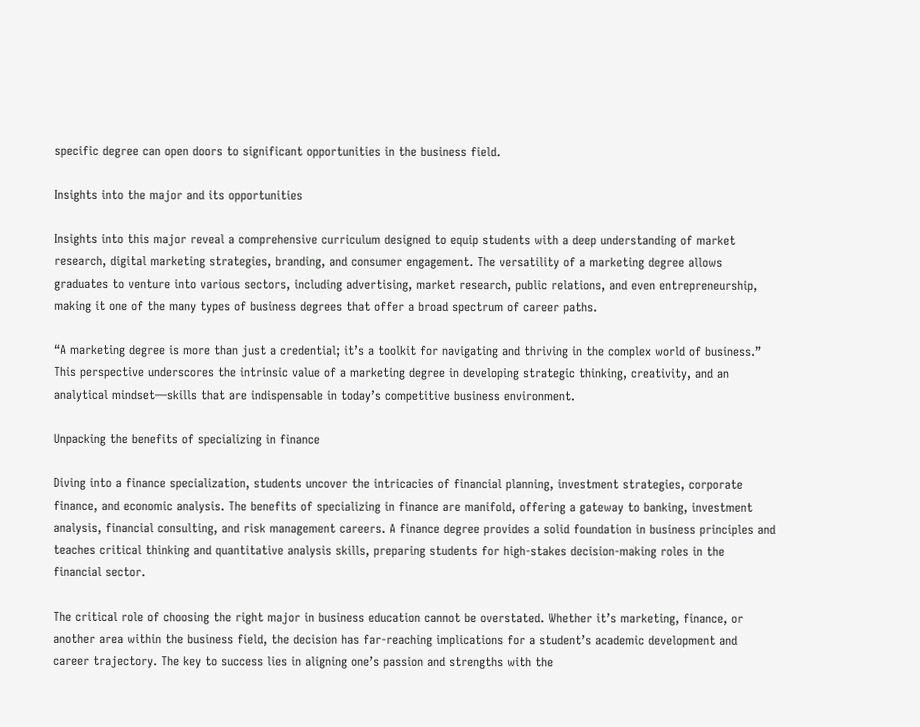specific degree can open doors to significant opportunities in the business field.

Insights into the major and its opportunities

Insights into this major reveal a comprehensive curriculum designed to equip students with a deep understanding of market research, digital marketing strategies, branding, and consumer engagement. The versatility of a marketing degree allows graduates to venture into various sectors, including advertising, market research, public relations, and even entrepreneurship, making it one of the many types of business degrees that offer a broad spectrum of career paths.

“A marketing degree is more than just a credential; it’s a toolkit for navigating and thriving in the complex world of business.” This perspective underscores the intrinsic value of a marketing degree in developing strategic thinking, creativity, and an analytical mindset—skills that are indispensable in today’s competitive business environment.

Unpacking the benefits of specializing in finance

Diving into a finance specialization, students uncover the intricacies of financial planning, investment strategies, corporate finance, and economic analysis. The benefits of specializing in finance are manifold, offering a gateway to banking, investment analysis, financial consulting, and risk management careers. A finance degree provides a solid foundation in business principles and teaches critical thinking and quantitative analysis skills, preparing students for high-stakes decision-making roles in the financial sector.

The critical role of choosing the right major in business education cannot be overstated. Whether it’s marketing, finance, or another area within the business field, the decision has far-reaching implications for a student’s academic development and career trajectory. The key to success lies in aligning one’s passion and strengths with the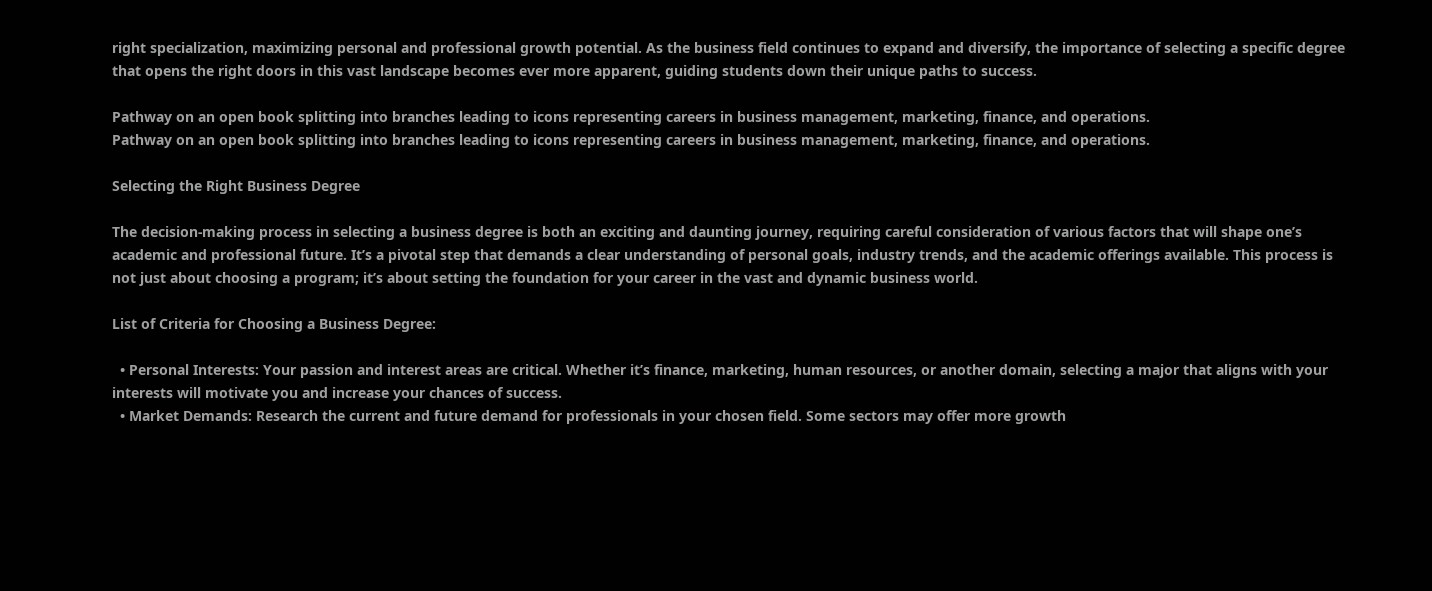right specialization, maximizing personal and professional growth potential. As the business field continues to expand and diversify, the importance of selecting a specific degree that opens the right doors in this vast landscape becomes ever more apparent, guiding students down their unique paths to success.

Pathway on an open book splitting into branches leading to icons representing careers in business management, marketing, finance, and operations.
Pathway on an open book splitting into branches leading to icons representing careers in business management, marketing, finance, and operations.

Selecting the Right Business Degree

The decision-making process in selecting a business degree is both an exciting and daunting journey, requiring careful consideration of various factors that will shape one’s academic and professional future. It’s a pivotal step that demands a clear understanding of personal goals, industry trends, and the academic offerings available. This process is not just about choosing a program; it’s about setting the foundation for your career in the vast and dynamic business world.

List of Criteria for Choosing a Business Degree:

  • Personal Interests: Your passion and interest areas are critical. Whether it’s finance, marketing, human resources, or another domain, selecting a major that aligns with your interests will motivate you and increase your chances of success.
  • Market Demands: Research the current and future demand for professionals in your chosen field. Some sectors may offer more growth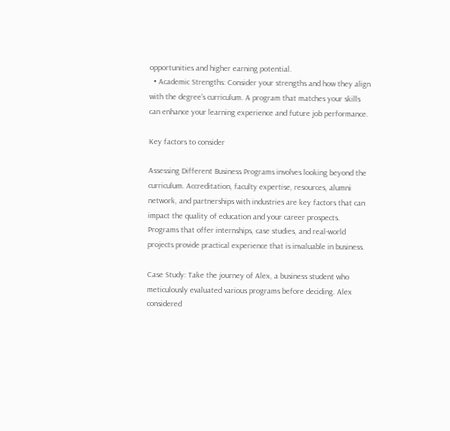opportunities and higher earning potential.
  • Academic Strengths: Consider your strengths and how they align with the degree’s curriculum. A program that matches your skills can enhance your learning experience and future job performance.

Key factors to consider

Assessing Different Business Programs involves looking beyond the curriculum. Accreditation, faculty expertise, resources, alumni network, and partnerships with industries are key factors that can impact the quality of education and your career prospects. Programs that offer internships, case studies, and real-world projects provide practical experience that is invaluable in business.

Case Study: Take the journey of Alex, a business student who meticulously evaluated various programs before deciding. Alex considered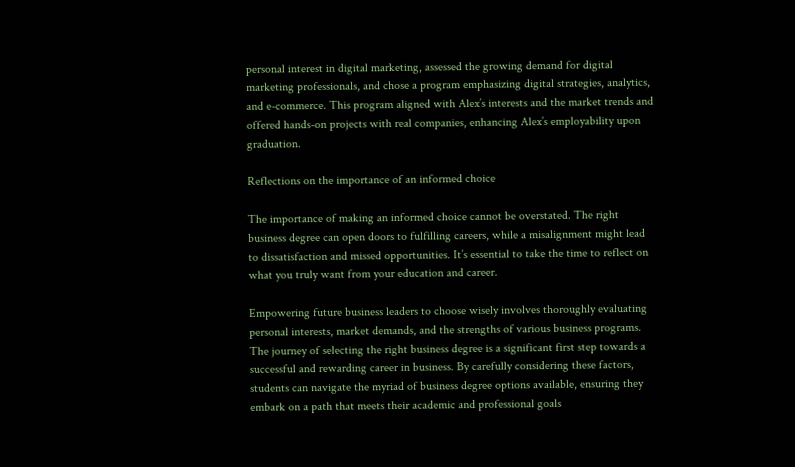personal interest in digital marketing, assessed the growing demand for digital marketing professionals, and chose a program emphasizing digital strategies, analytics, and e-commerce. This program aligned with Alex’s interests and the market trends and offered hands-on projects with real companies, enhancing Alex’s employability upon graduation.

Reflections on the importance of an informed choice

The importance of making an informed choice cannot be overstated. The right business degree can open doors to fulfilling careers, while a misalignment might lead to dissatisfaction and missed opportunities. It’s essential to take the time to reflect on what you truly want from your education and career.

Empowering future business leaders to choose wisely involves thoroughly evaluating personal interests, market demands, and the strengths of various business programs. The journey of selecting the right business degree is a significant first step towards a successful and rewarding career in business. By carefully considering these factors, students can navigate the myriad of business degree options available, ensuring they embark on a path that meets their academic and professional goals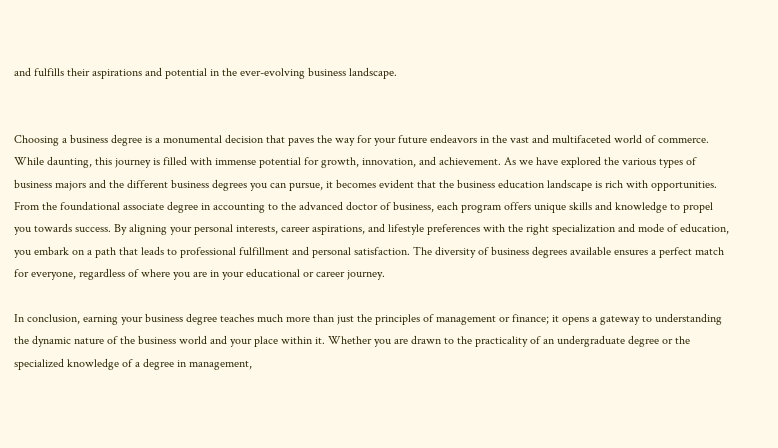and fulfills their aspirations and potential in the ever-evolving business landscape.


Choosing a business degree is a monumental decision that paves the way for your future endeavors in the vast and multifaceted world of commerce. While daunting, this journey is filled with immense potential for growth, innovation, and achievement. As we have explored the various types of business majors and the different business degrees you can pursue, it becomes evident that the business education landscape is rich with opportunities. From the foundational associate degree in accounting to the advanced doctor of business, each program offers unique skills and knowledge to propel you towards success. By aligning your personal interests, career aspirations, and lifestyle preferences with the right specialization and mode of education, you embark on a path that leads to professional fulfillment and personal satisfaction. The diversity of business degrees available ensures a perfect match for everyone, regardless of where you are in your educational or career journey.

In conclusion, earning your business degree teaches much more than just the principles of management or finance; it opens a gateway to understanding the dynamic nature of the business world and your place within it. Whether you are drawn to the practicality of an undergraduate degree or the specialized knowledge of a degree in management,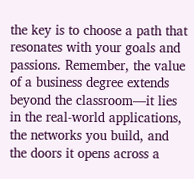the key is to choose a path that resonates with your goals and passions. Remember, the value of a business degree extends beyond the classroom—it lies in the real-world applications, the networks you build, and the doors it opens across a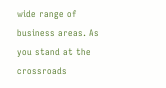wide range of business areas. As you stand at the crossroads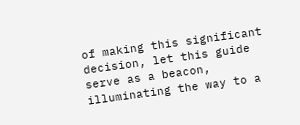of making this significant decision, let this guide serve as a beacon, illuminating the way to a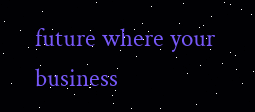future where your business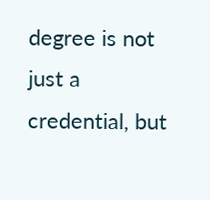degree is not just a credential, but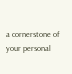a cornerstone of your personal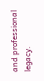and professional legacy.